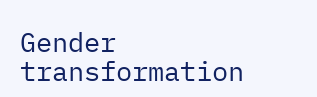Gender transformation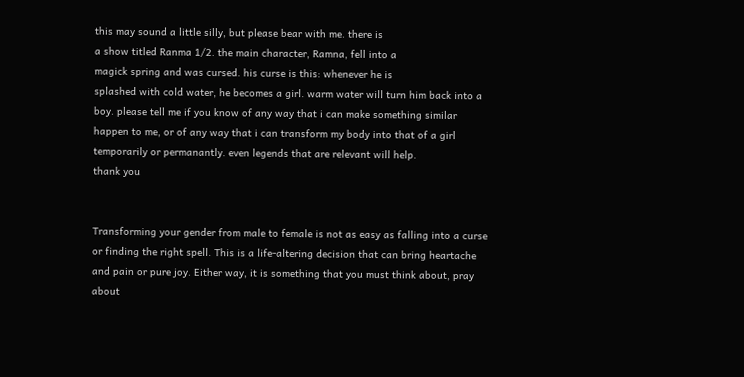this may sound a little silly, but please bear with me. there is
a show titled Ranma 1/2. the main character, Ramna, fell into a
magick spring and was cursed. his curse is this: whenever he is
splashed with cold water, he becomes a girl. warm water will turn him back into a boy. please tell me if you know of any way that i can make something similar happen to me, or of any way that i can transform my body into that of a girl temporarily or permanantly. even legends that are relevant will help.
thank you


Transforming your gender from male to female is not as easy as falling into a curse or finding the right spell. This is a life-altering decision that can bring heartache and pain or pure joy. Either way, it is something that you must think about, pray about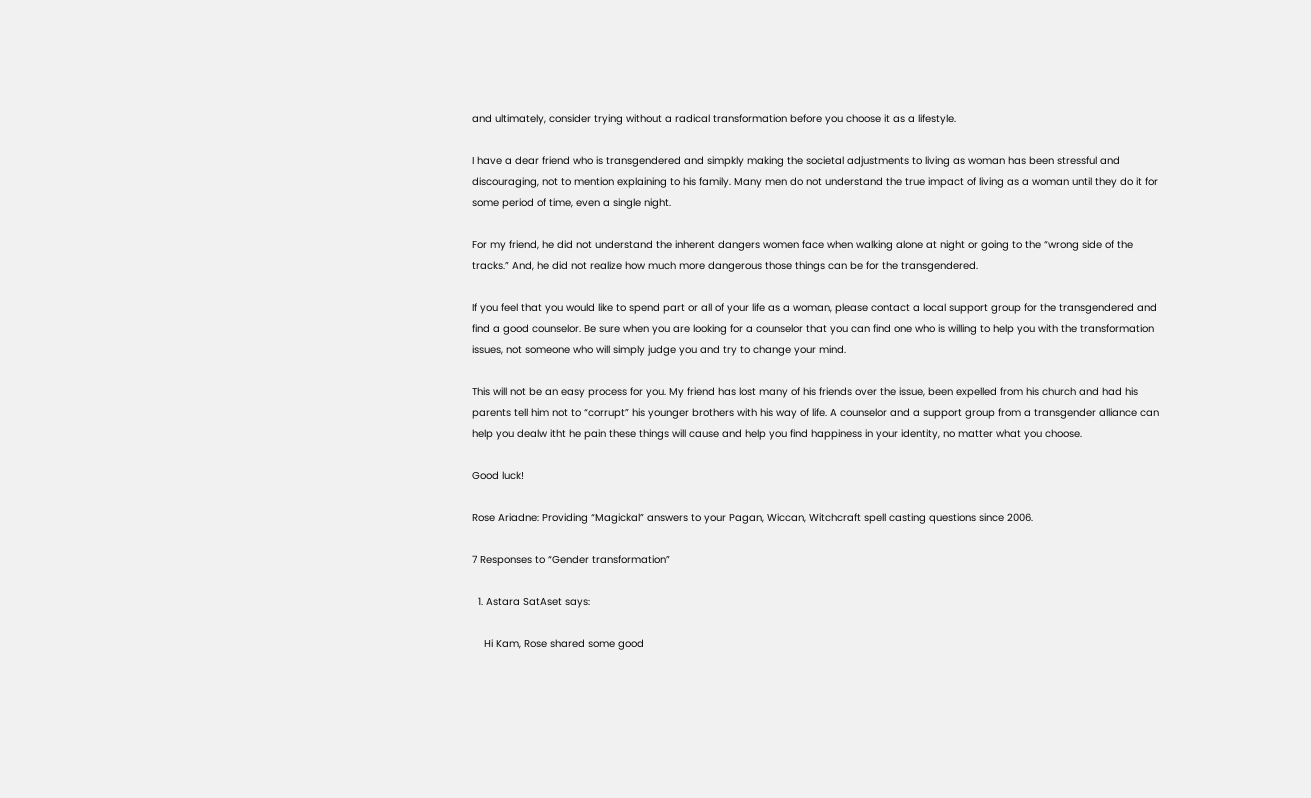and ultimately, consider trying without a radical transformation before you choose it as a lifestyle.

I have a dear friend who is transgendered and simpkly making the societal adjustments to living as woman has been stressful and discouraging, not to mention explaining to his family. Many men do not understand the true impact of living as a woman until they do it for some period of time, even a single night.

For my friend, he did not understand the inherent dangers women face when walking alone at night or going to the “wrong side of the tracks.” And, he did not realize how much more dangerous those things can be for the transgendered.

If you feel that you would like to spend part or all of your life as a woman, please contact a local support group for the transgendered and find a good counselor. Be sure when you are looking for a counselor that you can find one who is willing to help you with the transformation issues, not someone who will simply judge you and try to change your mind.

This will not be an easy process for you. My friend has lost many of his friends over the issue, been expelled from his church and had his parents tell him not to “corrupt” his younger brothers with his way of life. A counselor and a support group from a transgender alliance can help you dealw itht he pain these things will cause and help you find happiness in your identity, no matter what you choose.

Good luck!

Rose Ariadne: Providing “Magickal” answers to your Pagan, Wiccan, Witchcraft spell casting questions since 2006.

7 Responses to “Gender transformation”

  1. Astara SatAset says:

    Hi Kam, Rose shared some good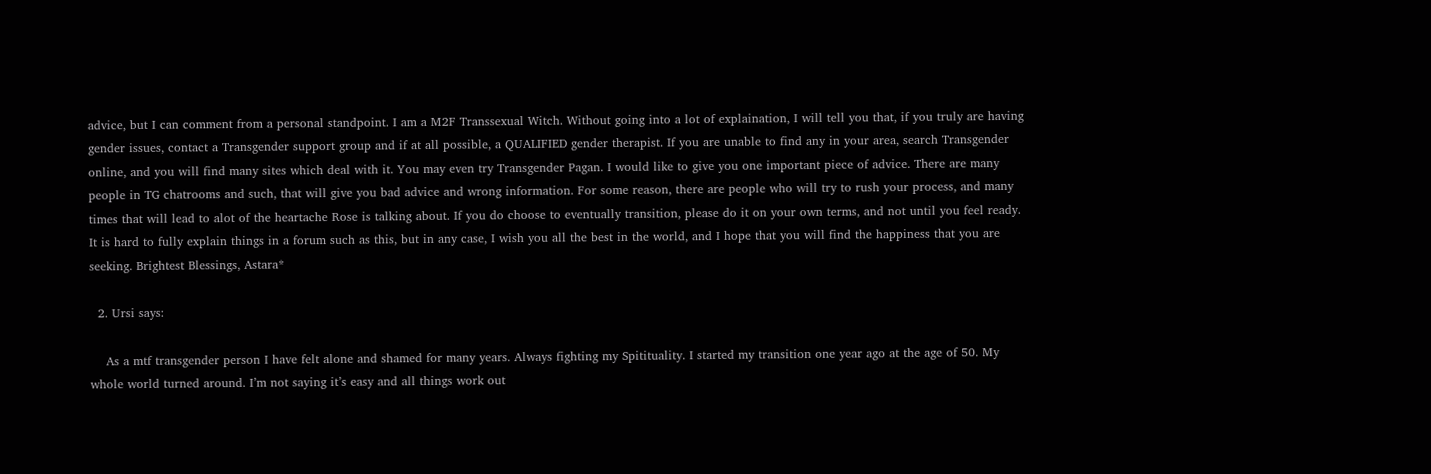advice, but I can comment from a personal standpoint. I am a M2F Transsexual Witch. Without going into a lot of explaination, I will tell you that, if you truly are having gender issues, contact a Transgender support group and if at all possible, a QUALIFIED gender therapist. If you are unable to find any in your area, search Transgender online, and you will find many sites which deal with it. You may even try Transgender Pagan. I would like to give you one important piece of advice. There are many people in TG chatrooms and such, that will give you bad advice and wrong information. For some reason, there are people who will try to rush your process, and many times that will lead to alot of the heartache Rose is talking about. If you do choose to eventually transition, please do it on your own terms, and not until you feel ready. It is hard to fully explain things in a forum such as this, but in any case, I wish you all the best in the world, and I hope that you will find the happiness that you are seeking. Brightest Blessings, Astara*

  2. Ursi says:

    As a mtf transgender person I have felt alone and shamed for many years. Always fighting my Spitituality. I started my transition one year ago at the age of 50. My whole world turned around. I’m not saying it’s easy and all things work out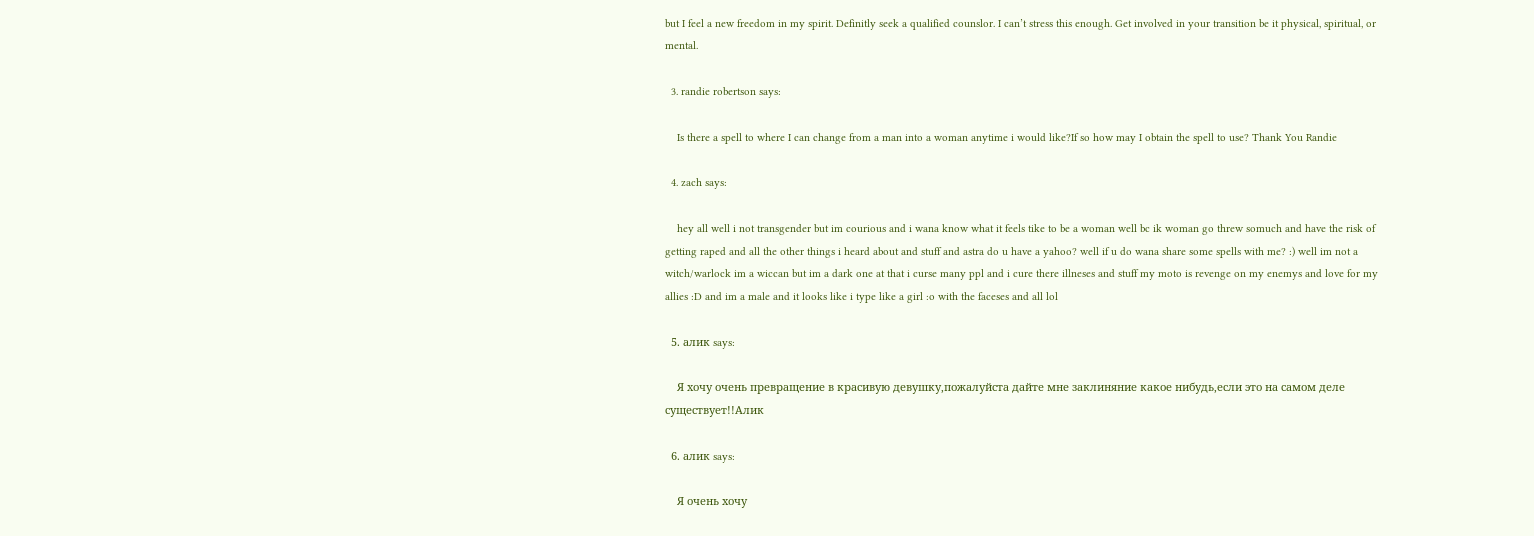but I feel a new freedom in my spirit. Definitly seek a qualified counslor. I can’t stress this enough. Get involved in your transition be it physical, spiritual, or mental.

  3. randie robertson says:

    Is there a spell to where I can change from a man into a woman anytime i would like?If so how may I obtain the spell to use? Thank You Randie

  4. zach says:

    hey all well i not transgender but im courious and i wana know what it feels tike to be a woman well bc ik woman go threw somuch and have the risk of getting raped and all the other things i heard about and stuff and astra do u have a yahoo? well if u do wana share some spells with me? :) well im not a witch/warlock im a wiccan but im a dark one at that i curse many ppl and i cure there illneses and stuff my moto is revenge on my enemys and love for my allies :D and im a male and it looks like i type like a girl :o with the faceses and all lol

  5. алик says:

    Я хочу очень превращение в красивую девушку,пожалуйста дайте мне заклиняние какое нибудь,если это на самом деле существует!!Алик

  6. алик says:

    Я очень хочу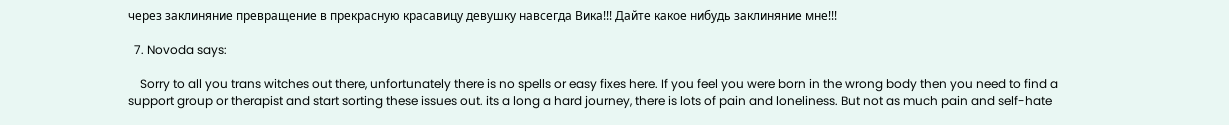через заклиняние превращение в прекрасную красавицу девушку навсегда Вика!!! Дайте какое нибудь заклиняние мне!!!

  7. Novoda says:

    Sorry to all you trans witches out there, unfortunately there is no spells or easy fixes here. If you feel you were born in the wrong body then you need to find a support group or therapist and start sorting these issues out. its a long a hard journey, there is lots of pain and loneliness. But not as much pain and self-hate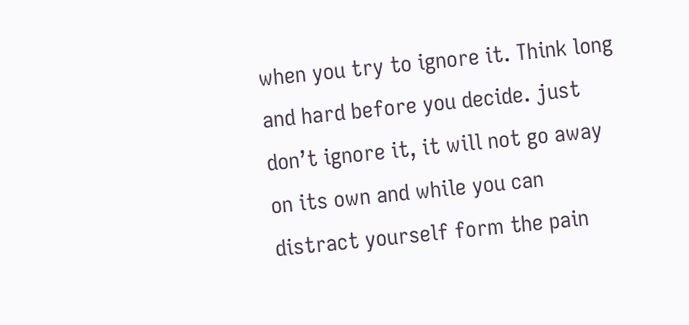when you try to ignore it. Think long and hard before you decide. just don’t ignore it, it will not go away on its own and while you can distract yourself form the pain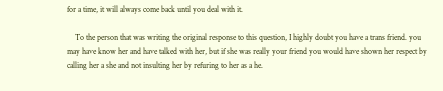for a time, it will always come back until you deal with it.

    To the person that was writing the original response to this question, I highly doubt you have a trans friend. you may have know her and have talked with her, but if she was really your friend you would have shown her respect by calling her a she and not insulting her by refuring to her as a he.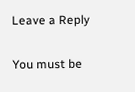Leave a Reply

You must be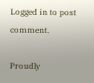Logged in to post comment.

Proudly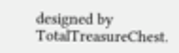designed by TotalTreasureChest.